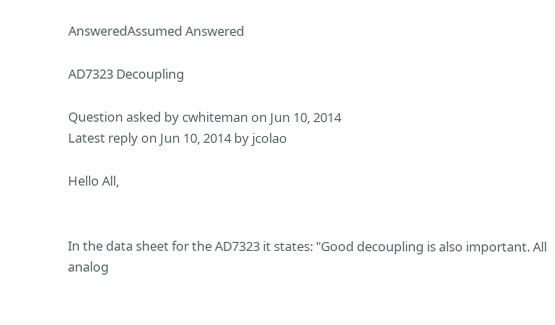AnsweredAssumed Answered

AD7323 Decoupling

Question asked by cwhiteman on Jun 10, 2014
Latest reply on Jun 10, 2014 by jcolao

Hello All,


In the data sheet for the AD7323 it states: "Good decoupling is also important. All analog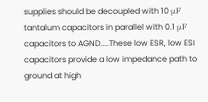supplies should be decoupled with 10 μF tantalum capacitors in parallel with 0.1 μF capacitors to AGND....These low ESR, low ESI capacitors provide a low impedance path to ground at high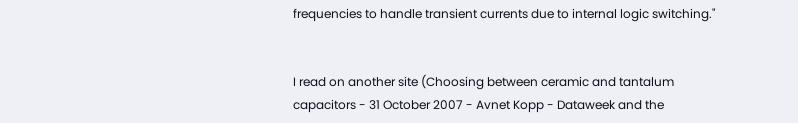frequencies to handle transient currents due to internal logic switching."


I read on another site (Choosing between ceramic and tantalum capacitors - 31 October 2007 - Avnet Kopp - Dataweek and the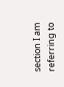section I am referring to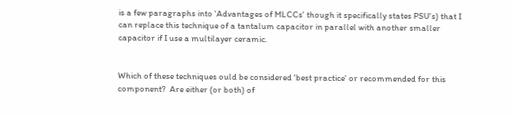is a few paragraphs into 'Advantages of MLCCs' though it specifically states PSU's) that I can replace this technique of a tantalum capacitor in parallel with another smaller capacitor if I use a multilayer ceramic.


Which of these techniques ould be considered 'best practice' or recommended for this component?  Are either (or both) of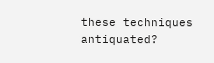these techniques antiquated?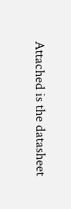Attached is the datasheet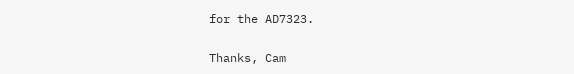for the AD7323.


Thanks, Cam